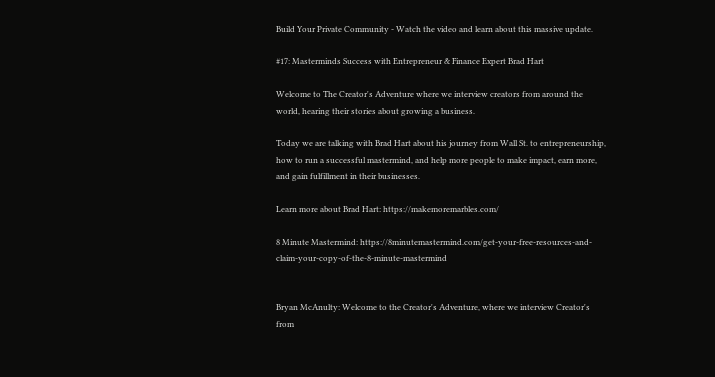Build Your Private Community - Watch the video and learn about this massive update.

#17: Masterminds Success with Entrepreneur & Finance Expert Brad Hart

Welcome to The Creator's Adventure where we interview creators from around the world, hearing their stories about growing a business.

Today we are talking with Brad Hart about his journey from Wall St. to entrepreneurship, how to run a successful mastermind, and help more people to make impact, earn more, and gain fulfillment in their businesses.

Learn more about Brad Hart: https://makemoremarbles.com/

8 Minute Mastermind: https://8minutemastermind.com/get-your-free-resources-and-claim-your-copy-of-the-8-minute-mastermind


Bryan McAnulty: Welcome to the Creator's Adventure, where we interview Creator's from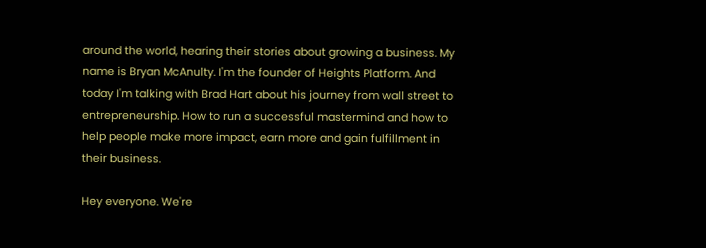around the world, hearing their stories about growing a business. My name is Bryan McAnulty. I'm the founder of Heights Platform. And today I'm talking with Brad Hart about his journey from wall street to entrepreneurship. How to run a successful mastermind and how to help people make more impact, earn more and gain fulfillment in their business.

Hey everyone. We're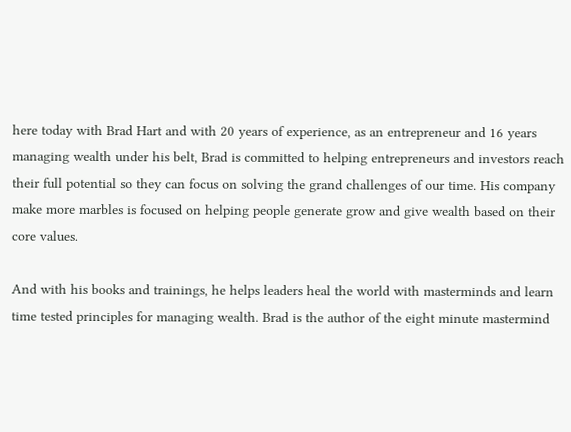here today with Brad Hart and with 20 years of experience, as an entrepreneur and 16 years managing wealth under his belt, Brad is committed to helping entrepreneurs and investors reach their full potential so they can focus on solving the grand challenges of our time. His company make more marbles is focused on helping people generate grow and give wealth based on their core values.

And with his books and trainings, he helps leaders heal the world with masterminds and learn time tested principles for managing wealth. Brad is the author of the eight minute mastermind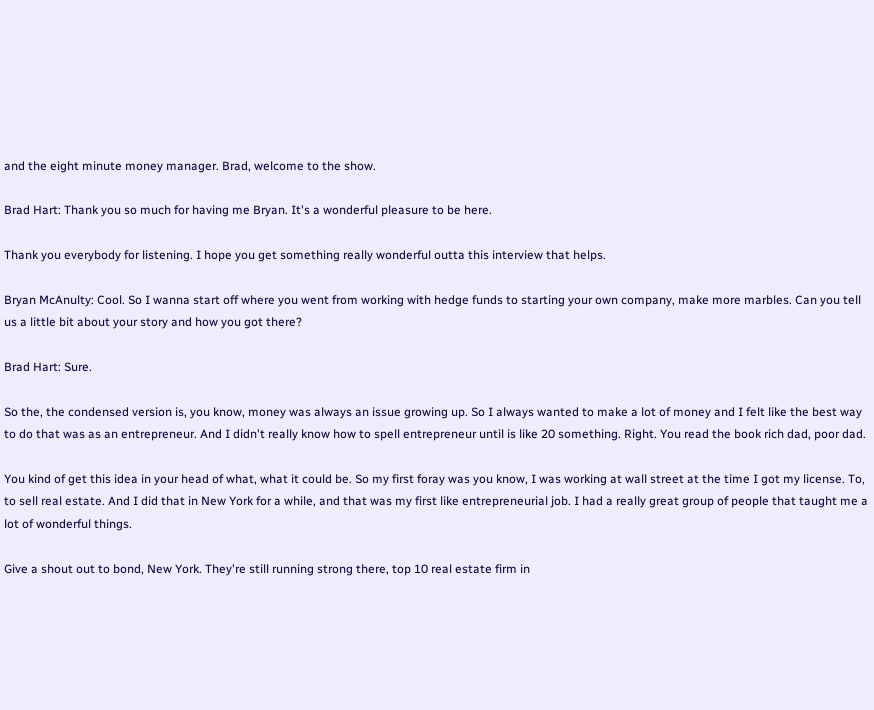and the eight minute money manager. Brad, welcome to the show.

Brad Hart: Thank you so much for having me Bryan. It's a wonderful pleasure to be here.

Thank you everybody for listening. I hope you get something really wonderful outta this interview that helps.

Bryan McAnulty: Cool. So I wanna start off where you went from working with hedge funds to starting your own company, make more marbles. Can you tell us a little bit about your story and how you got there?

Brad Hart: Sure.

So the, the condensed version is, you know, money was always an issue growing up. So I always wanted to make a lot of money and I felt like the best way to do that was as an entrepreneur. And I didn't really know how to spell entrepreneur until is like 20 something. Right. You read the book rich dad, poor dad.

You kind of get this idea in your head of what, what it could be. So my first foray was you know, I was working at wall street at the time I got my license. To, to sell real estate. And I did that in New York for a while, and that was my first like entrepreneurial job. I had a really great group of people that taught me a lot of wonderful things.

Give a shout out to bond, New York. They're still running strong there, top 10 real estate firm in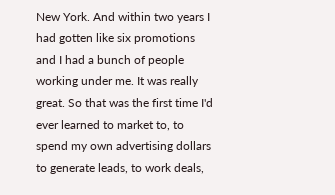New York. And within two years I had gotten like six promotions and I had a bunch of people working under me. It was really great. So that was the first time I'd ever learned to market to, to spend my own advertising dollars to generate leads, to work deals,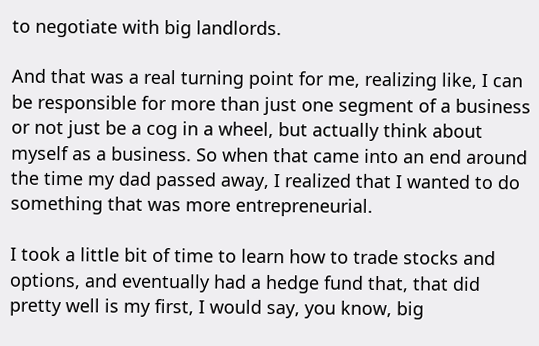to negotiate with big landlords.

And that was a real turning point for me, realizing like, I can be responsible for more than just one segment of a business or not just be a cog in a wheel, but actually think about myself as a business. So when that came into an end around the time my dad passed away, I realized that I wanted to do something that was more entrepreneurial.

I took a little bit of time to learn how to trade stocks and options, and eventually had a hedge fund that, that did pretty well is my first, I would say, you know, big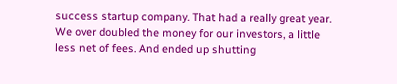success startup company. That had a really great year. We over doubled the money for our investors, a little less net of fees. And ended up shutting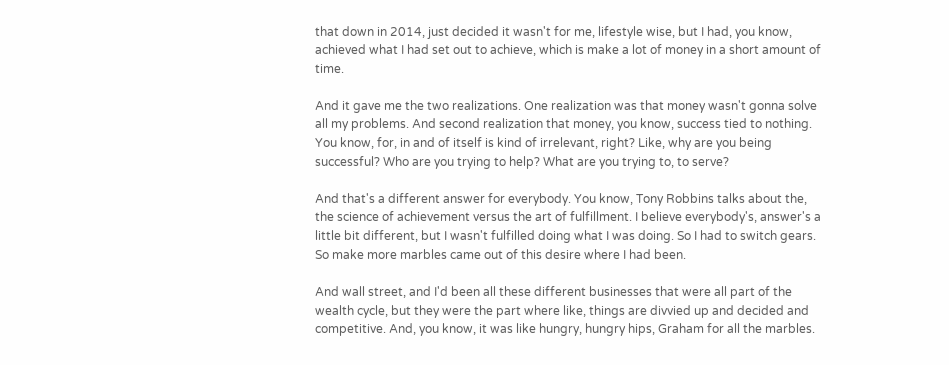that down in 2014, just decided it wasn't for me, lifestyle wise, but I had, you know, achieved what I had set out to achieve, which is make a lot of money in a short amount of time.

And it gave me the two realizations. One realization was that money wasn't gonna solve all my problems. And second realization that money, you know, success tied to nothing. You know, for, in and of itself is kind of irrelevant, right? Like, why are you being successful? Who are you trying to help? What are you trying to, to serve?

And that's a different answer for everybody. You know, Tony Robbins talks about the, the science of achievement versus the art of fulfillment. I believe everybody's, answer's a little bit different, but I wasn't fulfilled doing what I was doing. So I had to switch gears. So make more marbles came out of this desire where I had been.

And wall street, and I'd been all these different businesses that were all part of the wealth cycle, but they were the part where like, things are divvied up and decided and competitive. And, you know, it was like hungry, hungry hips, Graham for all the marbles.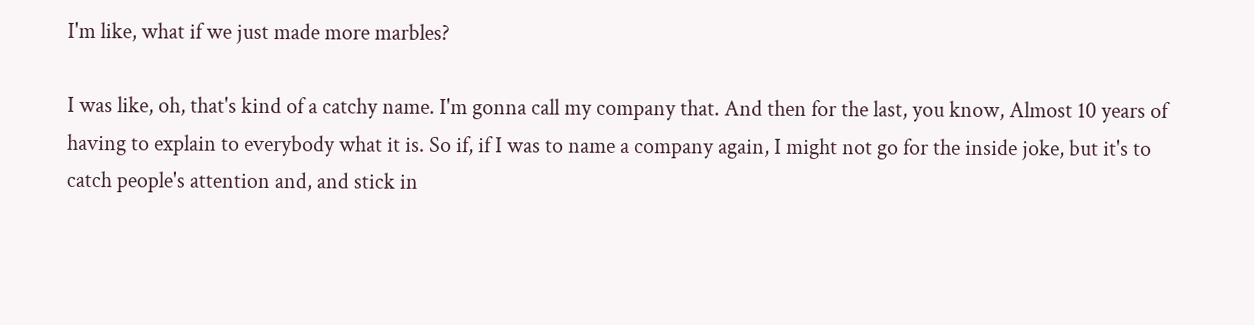I'm like, what if we just made more marbles?

I was like, oh, that's kind of a catchy name. I'm gonna call my company that. And then for the last, you know, Almost 10 years of having to explain to everybody what it is. So if, if I was to name a company again, I might not go for the inside joke, but it's to catch people's attention and, and stick in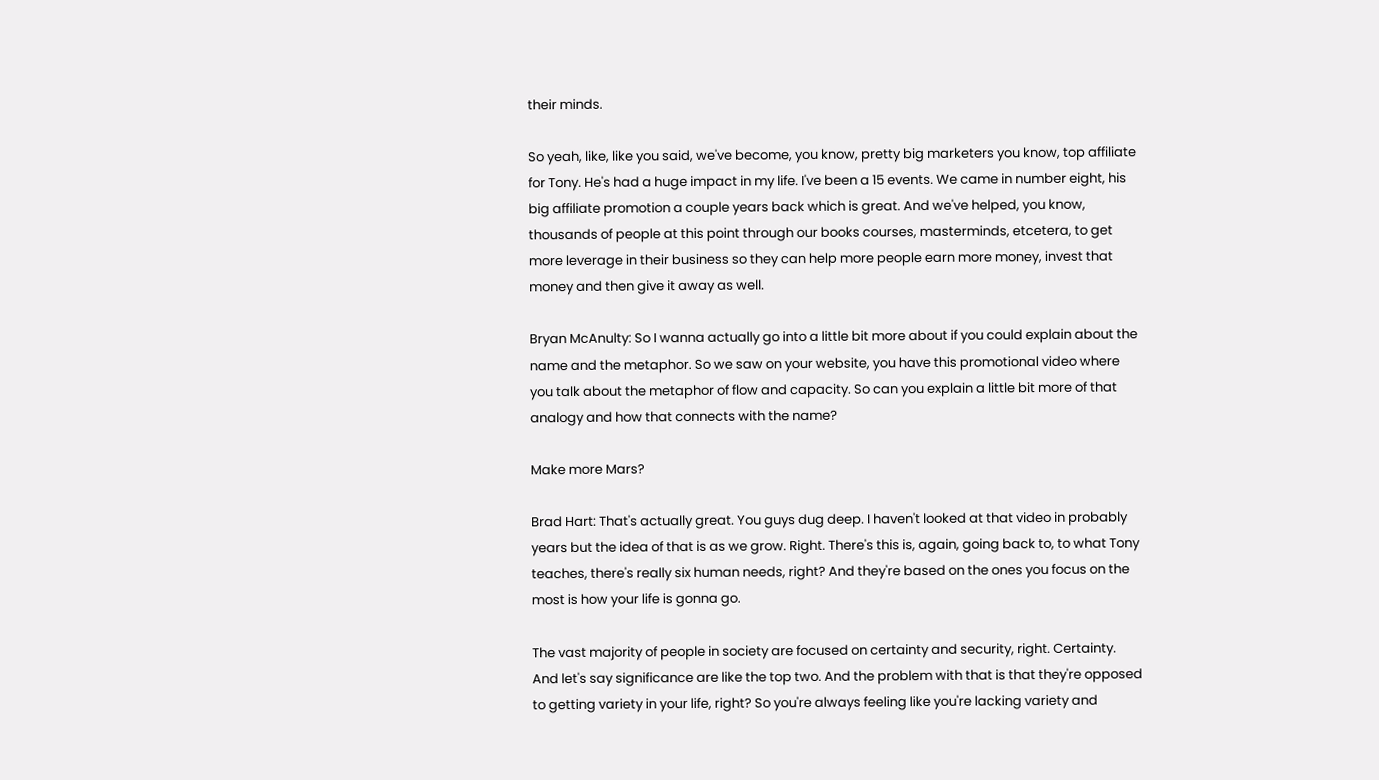their minds.

So yeah, like, like you said, we've become, you know, pretty big marketers you know, top affiliate for Tony. He's had a huge impact in my life. I've been a 15 events. We came in number eight, his big affiliate promotion a couple years back which is great. And we've helped, you know, thousands of people at this point through our books courses, masterminds, etcetera, to get more leverage in their business so they can help more people earn more money, invest that money and then give it away as well.

Bryan McAnulty: So I wanna actually go into a little bit more about if you could explain about the name and the metaphor. So we saw on your website, you have this promotional video where you talk about the metaphor of flow and capacity. So can you explain a little bit more of that analogy and how that connects with the name?

Make more Mars?

Brad Hart: That's actually great. You guys dug deep. I haven't looked at that video in probably years but the idea of that is as we grow. Right. There's this is, again, going back to, to what Tony teaches, there's really six human needs, right? And they're based on the ones you focus on the most is how your life is gonna go.

The vast majority of people in society are focused on certainty and security, right. Certainty. And let's say significance are like the top two. And the problem with that is that they're opposed to getting variety in your life, right? So you're always feeling like you're lacking variety and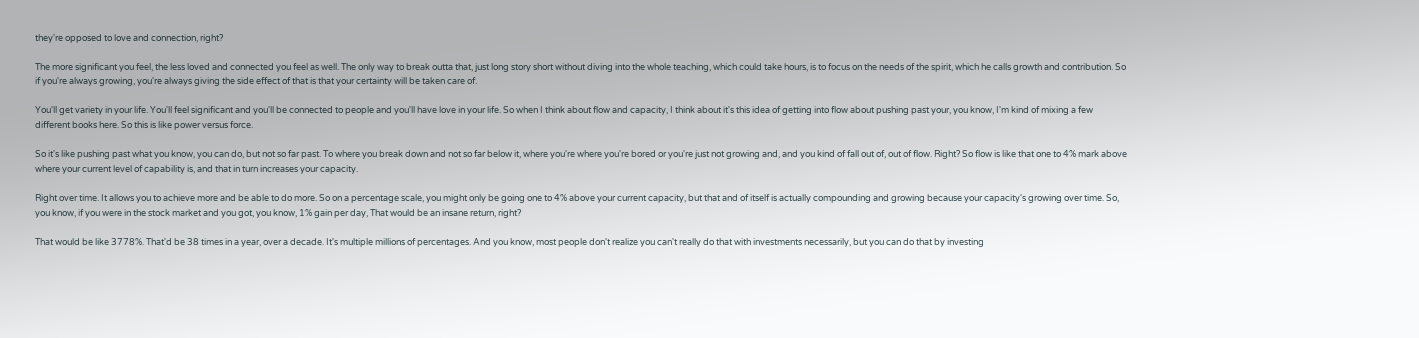they're opposed to love and connection, right?

The more significant you feel, the less loved and connected you feel as well. The only way to break outta that, just long story short without diving into the whole teaching, which could take hours, is to focus on the needs of the spirit, which he calls growth and contribution. So if you're always growing, you're always giving the side effect of that is that your certainty will be taken care of.

You'll get variety in your life. You'll feel significant and you'll be connected to people and you'll have love in your life. So when I think about flow and capacity, I think about it's this idea of getting into flow about pushing past your, you know, I'm kind of mixing a few different books here. So this is like power versus force.

So it's like pushing past what you know, you can do, but not so far past. To where you break down and not so far below it, where you're where you're bored or you're just not growing and, and you kind of fall out of, out of flow. Right? So flow is like that one to 4% mark above where your current level of capability is, and that in turn increases your capacity.

Right over time. It allows you to achieve more and be able to do more. So on a percentage scale, you might only be going one to 4% above your current capacity, but that and of itself is actually compounding and growing because your capacity's growing over time. So, you know, if you were in the stock market and you got, you know, 1% gain per day, That would be an insane return, right?

That would be like 3778%. That'd be 38 times in a year, over a decade. It's multiple millions of percentages. And you know, most people don't realize you can't really do that with investments necessarily, but you can do that by investing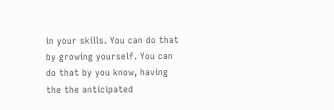in your skills. You can do that by growing yourself. You can do that by you know, having the the anticipated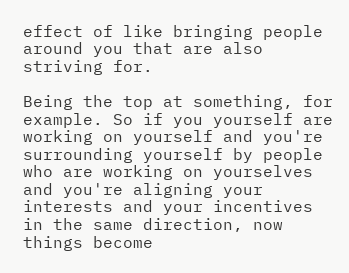effect of like bringing people around you that are also striving for.

Being the top at something, for example. So if you yourself are working on yourself and you're surrounding yourself by people who are working on yourselves and you're aligning your interests and your incentives in the same direction, now things become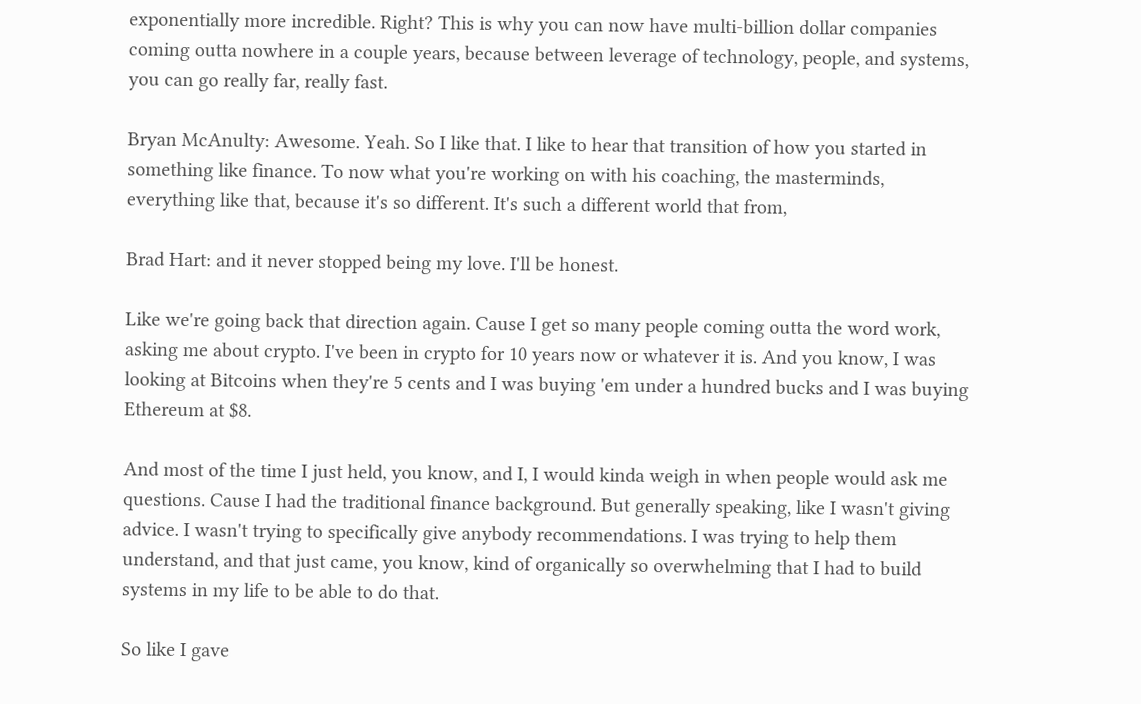exponentially more incredible. Right? This is why you can now have multi-billion dollar companies coming outta nowhere in a couple years, because between leverage of technology, people, and systems, you can go really far, really fast.

Bryan McAnulty: Awesome. Yeah. So I like that. I like to hear that transition of how you started in something like finance. To now what you're working on with his coaching, the masterminds, everything like that, because it's so different. It's such a different world that from,

Brad Hart: and it never stopped being my love. I'll be honest.

Like we're going back that direction again. Cause I get so many people coming outta the word work, asking me about crypto. I've been in crypto for 10 years now or whatever it is. And you know, I was looking at Bitcoins when they're 5 cents and I was buying 'em under a hundred bucks and I was buying Ethereum at $8.

And most of the time I just held, you know, and I, I would kinda weigh in when people would ask me questions. Cause I had the traditional finance background. But generally speaking, like I wasn't giving advice. I wasn't trying to specifically give anybody recommendations. I was trying to help them understand, and that just came, you know, kind of organically so overwhelming that I had to build systems in my life to be able to do that.

So like I gave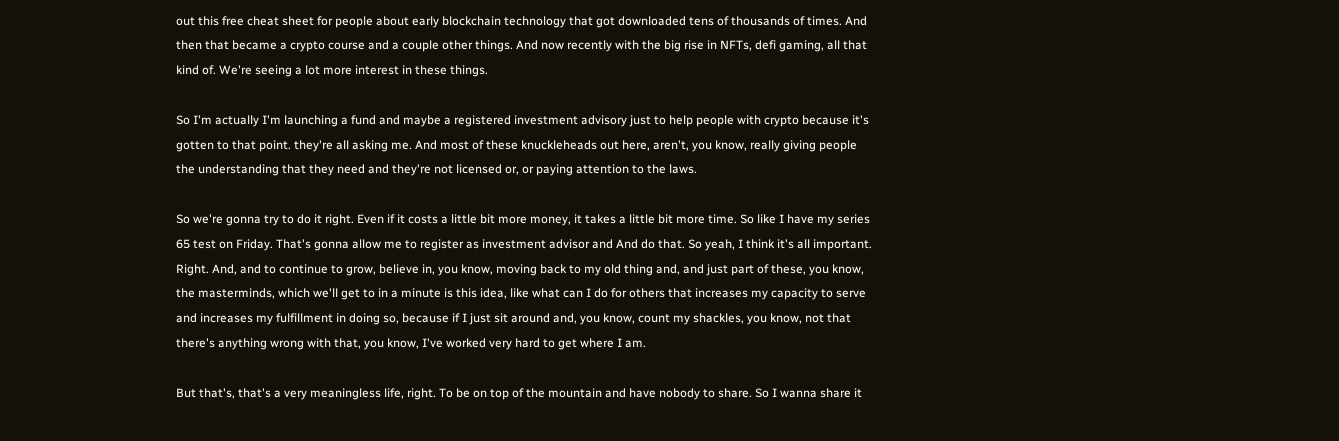out this free cheat sheet for people about early blockchain technology that got downloaded tens of thousands of times. And then that became a crypto course and a couple other things. And now recently with the big rise in NFTs, defi gaming, all that kind of. We're seeing a lot more interest in these things.

So I'm actually I'm launching a fund and maybe a registered investment advisory just to help people with crypto because it's gotten to that point. they're all asking me. And most of these knuckleheads out here, aren't, you know, really giving people the understanding that they need and they're not licensed or, or paying attention to the laws.

So we're gonna try to do it right. Even if it costs a little bit more money, it takes a little bit more time. So like I have my series 65 test on Friday. That's gonna allow me to register as investment advisor and And do that. So yeah, I think it's all important. Right. And, and to continue to grow, believe in, you know, moving back to my old thing and, and just part of these, you know, the masterminds, which we'll get to in a minute is this idea, like what can I do for others that increases my capacity to serve and increases my fulfillment in doing so, because if I just sit around and, you know, count my shackles, you know, not that there's anything wrong with that, you know, I've worked very hard to get where I am.

But that's, that's a very meaningless life, right. To be on top of the mountain and have nobody to share. So I wanna share it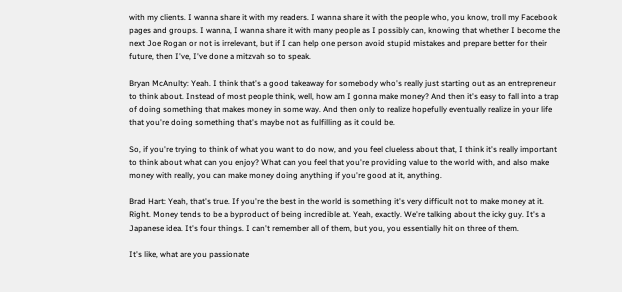with my clients. I wanna share it with my readers. I wanna share it with the people who, you know, troll my Facebook pages and groups. I wanna, I wanna share it with many people as I possibly can, knowing that whether I become the next Joe Rogan or not is irrelevant, but if I can help one person avoid stupid mistakes and prepare better for their future, then I've, I've done a mitzvah so to speak.

Bryan McAnulty: Yeah. I think that's a good takeaway for somebody who's really just starting out as an entrepreneur to think about. Instead of most people think, well, how am I gonna make money? And then it's easy to fall into a trap of doing something that makes money in some way. And then only to realize hopefully eventually realize in your life that you're doing something that's maybe not as fulfilling as it could be.

So, if you're trying to think of what you want to do now, and you feel clueless about that, I think it's really important to think about what can you enjoy? What can you feel that you're providing value to the world with, and also make money with really, you can make money doing anything if you're good at it, anything.

Brad Hart: Yeah, that's true. If you're the best in the world is something it's very difficult not to make money at it. Right. Money tends to be a byproduct of being incredible at. Yeah, exactly. We're talking about the icky guy. It's a Japanese idea. It's four things. I can't remember all of them, but you, you essentially hit on three of them.

It's like, what are you passionate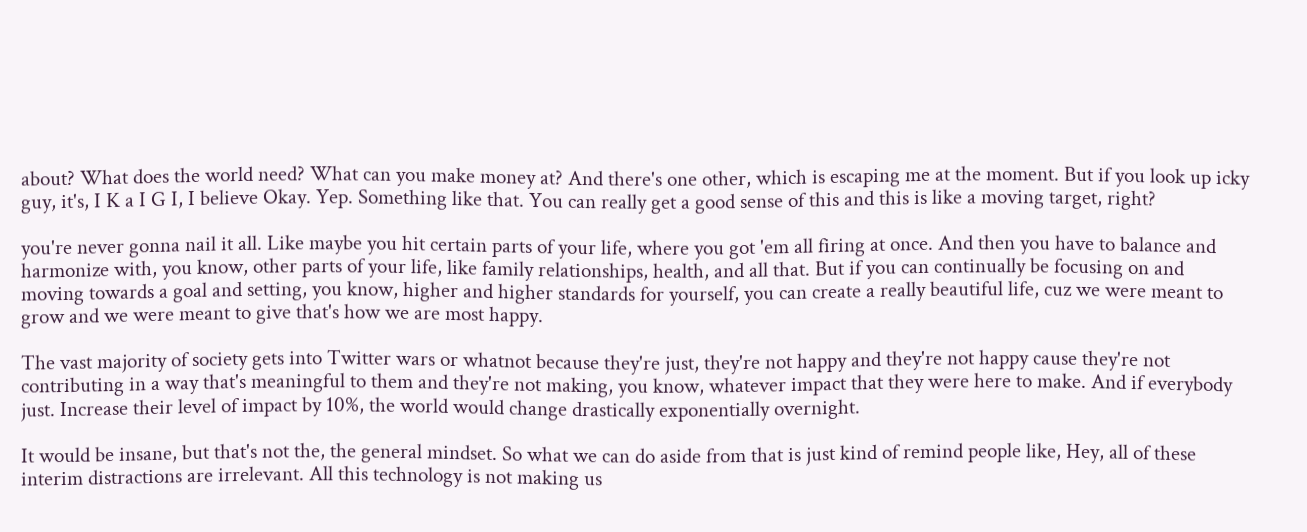about? What does the world need? What can you make money at? And there's one other, which is escaping me at the moment. But if you look up icky guy, it's, I K a I G I, I believe Okay. Yep. Something like that. You can really get a good sense of this and this is like a moving target, right?

you're never gonna nail it all. Like maybe you hit certain parts of your life, where you got 'em all firing at once. And then you have to balance and harmonize with, you know, other parts of your life, like family relationships, health, and all that. But if you can continually be focusing on and moving towards a goal and setting, you know, higher and higher standards for yourself, you can create a really beautiful life, cuz we were meant to grow and we were meant to give that's how we are most happy.

The vast majority of society gets into Twitter wars or whatnot because they're just, they're not happy and they're not happy cause they're not contributing in a way that's meaningful to them and they're not making, you know, whatever impact that they were here to make. And if everybody just. Increase their level of impact by 10%, the world would change drastically exponentially overnight.

It would be insane, but that's not the, the general mindset. So what we can do aside from that is just kind of remind people like, Hey, all of these interim distractions are irrelevant. All this technology is not making us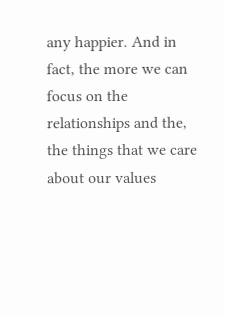any happier. And in fact, the more we can focus on the relationships and the, the things that we care about our values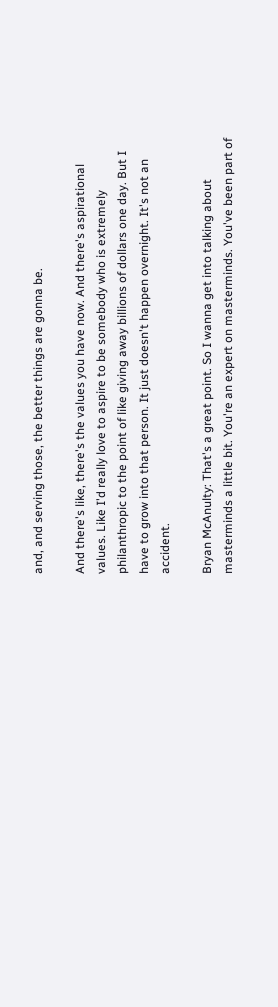and, and serving those, the better things are gonna be.

And there's like, there's the values you have now. And there's aspirational values. Like I'd really love to aspire to be somebody who is extremely philanthropic to the point of like giving away billions of dollars one day. But I have to grow into that person. It just doesn't happen overnight. It's not an accident.

Bryan McAnulty: That's a great point. So I wanna get into talking about masterminds a little bit. You're an expert on masterminds. You've been part of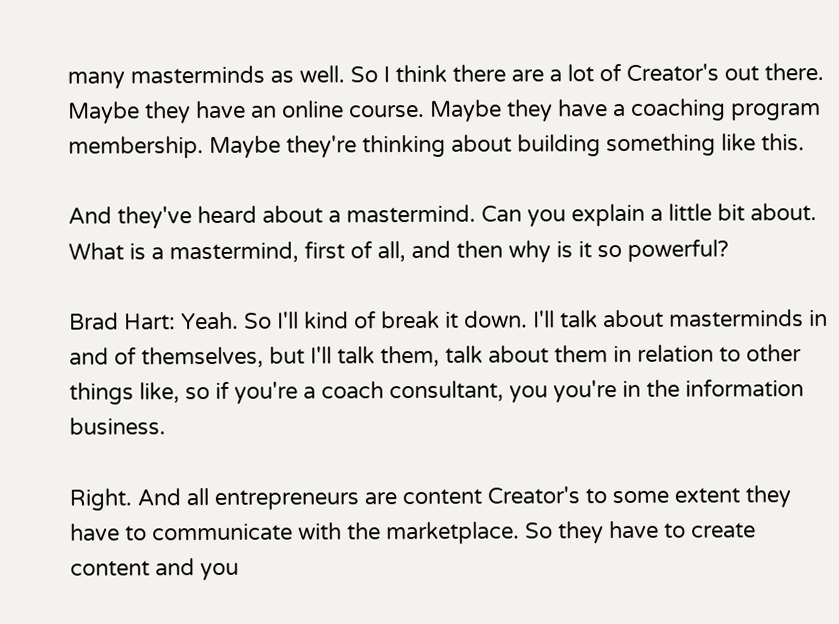many masterminds as well. So I think there are a lot of Creator's out there. Maybe they have an online course. Maybe they have a coaching program membership. Maybe they're thinking about building something like this.

And they've heard about a mastermind. Can you explain a little bit about. What is a mastermind, first of all, and then why is it so powerful?

Brad Hart: Yeah. So I'll kind of break it down. I'll talk about masterminds in and of themselves, but I'll talk them, talk about them in relation to other things like, so if you're a coach consultant, you you're in the information business.

Right. And all entrepreneurs are content Creator's to some extent they have to communicate with the marketplace. So they have to create content and you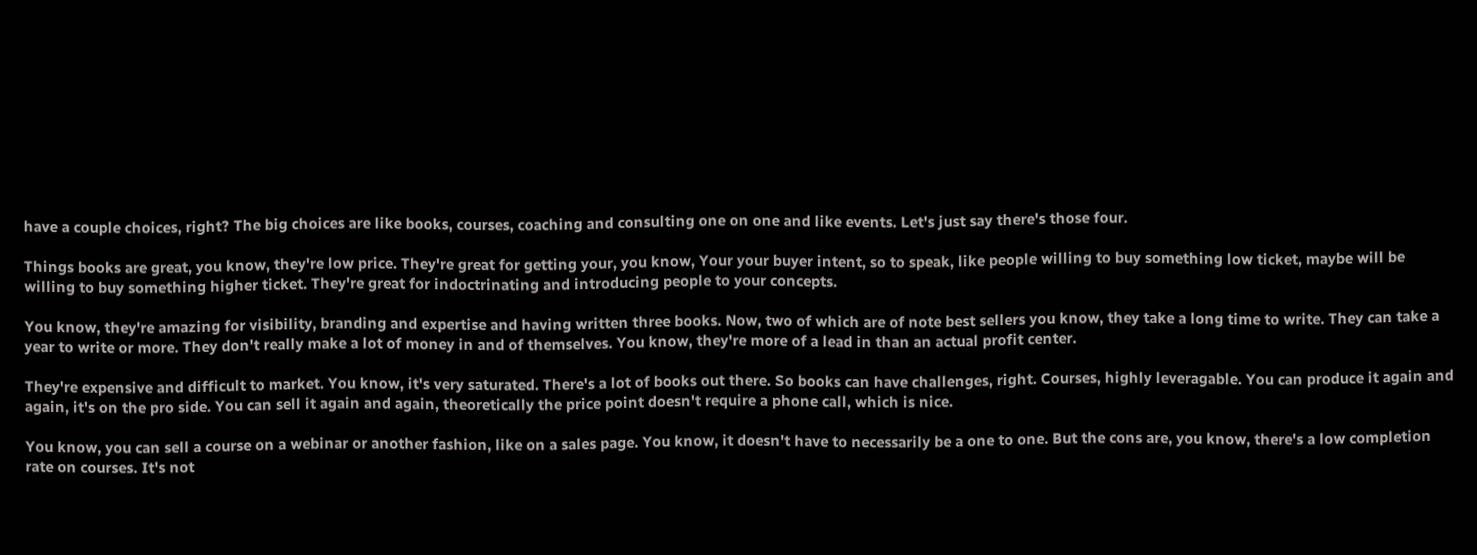have a couple choices, right? The big choices are like books, courses, coaching and consulting one on one and like events. Let's just say there's those four.

Things books are great, you know, they're low price. They're great for getting your, you know, Your your buyer intent, so to speak, like people willing to buy something low ticket, maybe will be willing to buy something higher ticket. They're great for indoctrinating and introducing people to your concepts.

You know, they're amazing for visibility, branding and expertise and having written three books. Now, two of which are of note best sellers you know, they take a long time to write. They can take a year to write or more. They don't really make a lot of money in and of themselves. You know, they're more of a lead in than an actual profit center.

They're expensive and difficult to market. You know, it's very saturated. There's a lot of books out there. So books can have challenges, right. Courses, highly leveragable. You can produce it again and again, it's on the pro side. You can sell it again and again, theoretically the price point doesn't require a phone call, which is nice.

You know, you can sell a course on a webinar or another fashion, like on a sales page. You know, it doesn't have to necessarily be a one to one. But the cons are, you know, there's a low completion rate on courses. It's not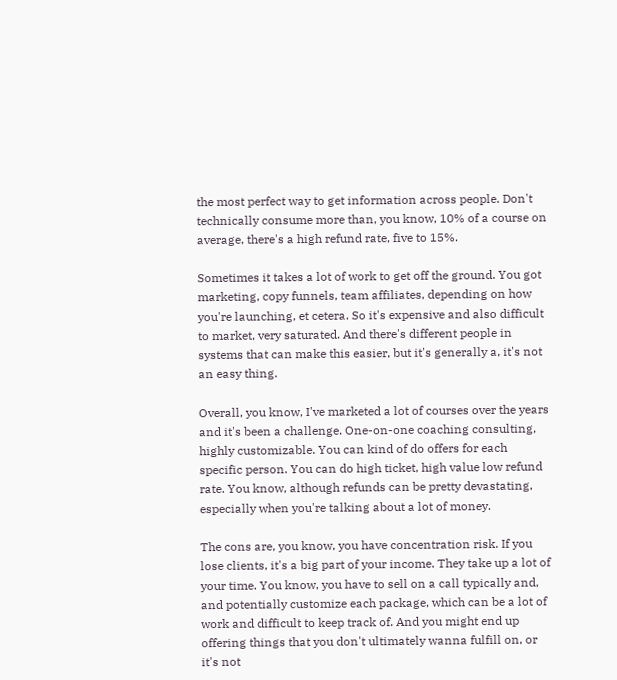the most perfect way to get information across people. Don't technically consume more than, you know, 10% of a course on average, there's a high refund rate, five to 15%.

Sometimes it takes a lot of work to get off the ground. You got marketing, copy funnels, team affiliates, depending on how you're launching, et cetera. So it's expensive and also difficult to market, very saturated. And there's different people in systems that can make this easier, but it's generally a, it's not an easy thing.

Overall, you know, I've marketed a lot of courses over the years and it's been a challenge. One-on-one coaching consulting, highly customizable. You can kind of do offers for each specific person. You can do high ticket, high value low refund rate. You know, although refunds can be pretty devastating, especially when you're talking about a lot of money.

The cons are, you know, you have concentration risk. If you lose clients, it's a big part of your income. They take up a lot of your time. You know, you have to sell on a call typically and, and potentially customize each package, which can be a lot of work and difficult to keep track of. And you might end up offering things that you don't ultimately wanna fulfill on, or it's not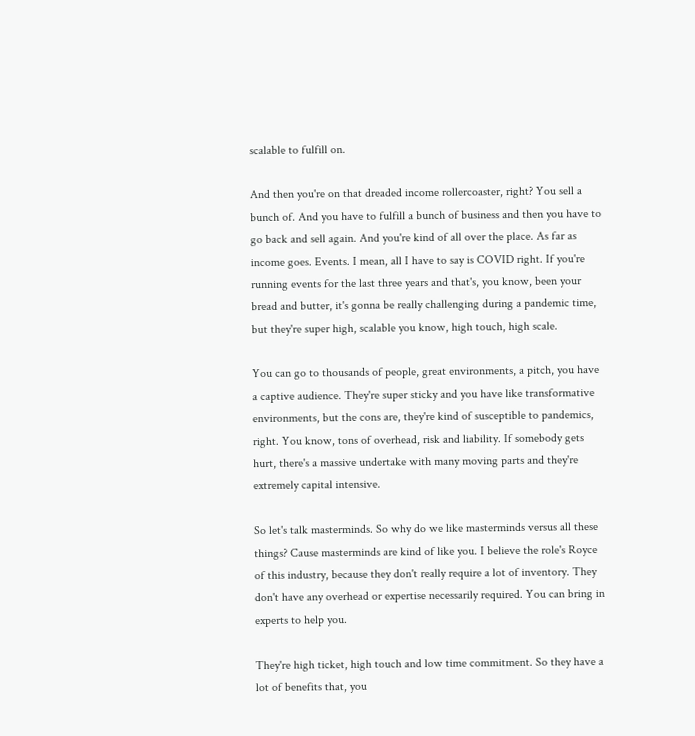scalable to fulfill on.

And then you're on that dreaded income rollercoaster, right? You sell a bunch of. And you have to fulfill a bunch of business and then you have to go back and sell again. And you're kind of all over the place. As far as income goes. Events. I mean, all I have to say is COVID right. If you're running events for the last three years and that's, you know, been your bread and butter, it's gonna be really challenging during a pandemic time, but they're super high, scalable you know, high touch, high scale.

You can go to thousands of people, great environments, a pitch, you have a captive audience. They're super sticky and you have like transformative environments, but the cons are, they're kind of susceptible to pandemics, right. You know, tons of overhead, risk and liability. If somebody gets hurt, there's a massive undertake with many moving parts and they're extremely capital intensive.

So let's talk masterminds. So why do we like masterminds versus all these things? Cause masterminds are kind of like you. I believe the role's Royce of this industry, because they don't really require a lot of inventory. They don't have any overhead or expertise necessarily required. You can bring in experts to help you.

They're high ticket, high touch and low time commitment. So they have a lot of benefits that, you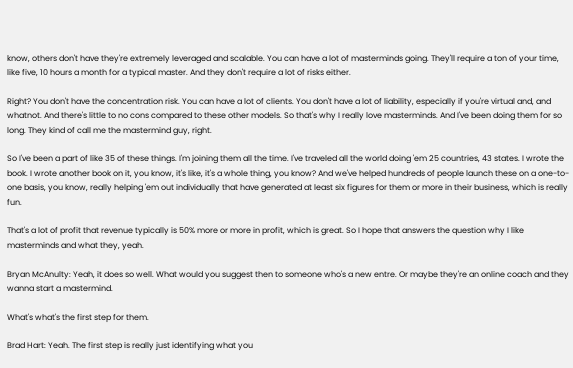know, others don't have they're extremely leveraged and scalable. You can have a lot of masterminds going. They'll require a ton of your time, like five, 10 hours a month for a typical master. And they don't require a lot of risks either.

Right? You don't have the concentration risk. You can have a lot of clients. You don't have a lot of liability, especially if you're virtual and, and whatnot. And there's little to no cons compared to these other models. So that's why I really love masterminds. And I've been doing them for so long. They kind of call me the mastermind guy, right.

So I've been a part of like 35 of these things. I'm joining them all the time. I've traveled all the world doing 'em 25 countries, 43 states. I wrote the book. I wrote another book on it, you know, it's like, it's a whole thing, you know? And we've helped hundreds of people launch these on a one-to-one basis, you know, really helping 'em out individually that have generated at least six figures for them or more in their business, which is really fun.

That's a lot of profit that revenue typically is 50% more or more in profit, which is great. So I hope that answers the question why I like masterminds and what they, yeah.

Bryan McAnulty: Yeah, it does so well. What would you suggest then to someone who's a new entre. Or maybe they're an online coach and they wanna start a mastermind.

What's what's the first step for them.

Brad Hart: Yeah. The first step is really just identifying what you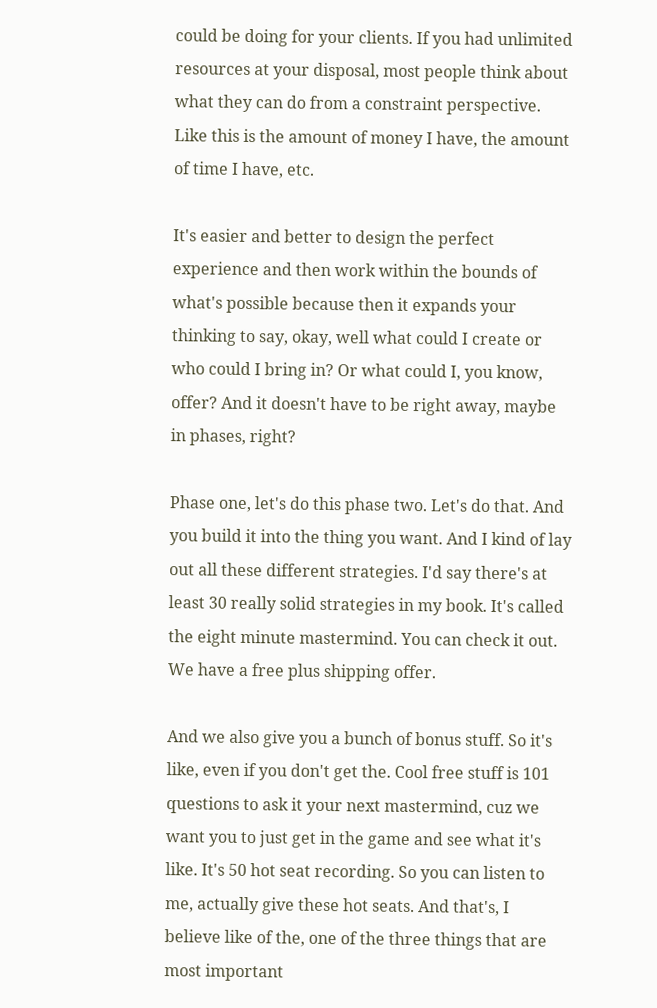could be doing for your clients. If you had unlimited resources at your disposal, most people think about what they can do from a constraint perspective. Like this is the amount of money I have, the amount of time I have, etc.

It's easier and better to design the perfect experience and then work within the bounds of what's possible because then it expands your thinking to say, okay, well what could I create or who could I bring in? Or what could I, you know, offer? And it doesn't have to be right away, maybe in phases, right?

Phase one, let's do this phase two. Let's do that. And you build it into the thing you want. And I kind of lay out all these different strategies. I'd say there's at least 30 really solid strategies in my book. It's called the eight minute mastermind. You can check it out. We have a free plus shipping offer.

And we also give you a bunch of bonus stuff. So it's like, even if you don't get the. Cool free stuff is 101 questions to ask it your next mastermind, cuz we want you to just get in the game and see what it's like. It's 50 hot seat recording. So you can listen to me, actually give these hot seats. And that's, I believe like of the, one of the three things that are most important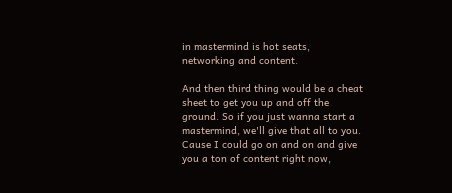in mastermind is hot seats, networking and content.

And then third thing would be a cheat sheet to get you up and off the ground. So if you just wanna start a mastermind, we'll give that all to you. Cause I could go on and on and give you a ton of content right now,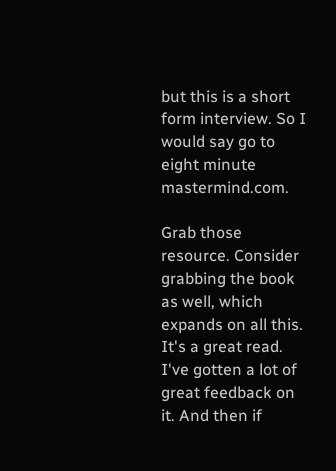but this is a short form interview. So I would say go to eight minute mastermind.com.

Grab those resource. Consider grabbing the book as well, which expands on all this. It's a great read. I've gotten a lot of great feedback on it. And then if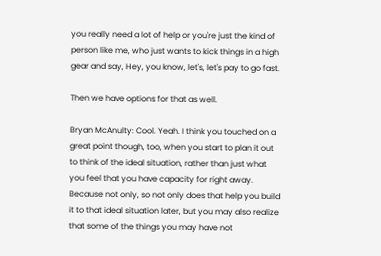you really need a lot of help or you're just the kind of person like me, who just wants to kick things in a high gear and say, Hey, you know, let's, let's pay to go fast.

Then we have options for that as well.

Bryan McAnulty: Cool. Yeah. I think you touched on a great point though, too, when you start to plan it out to think of the ideal situation, rather than just what you feel that you have capacity for right away. Because not only, so not only does that help you build it to that ideal situation later, but you may also realize that some of the things you may have not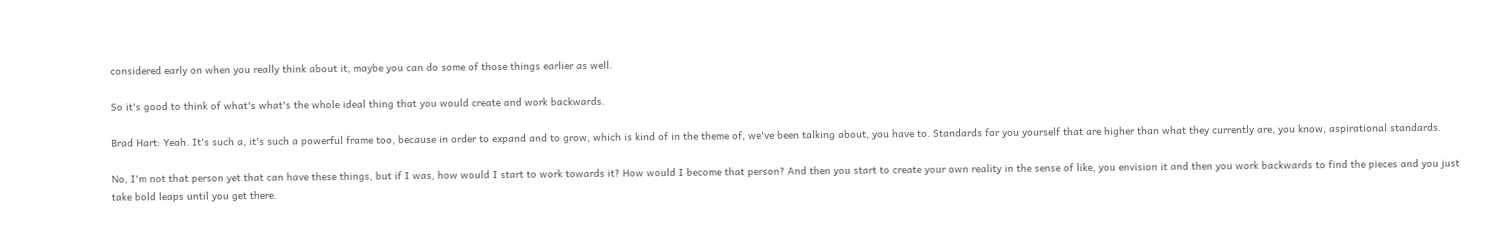considered early on when you really think about it, maybe you can do some of those things earlier as well.

So it's good to think of what's what's the whole ideal thing that you would create and work backwards.

Brad Hart: Yeah. It's such a, it's such a powerful frame too, because in order to expand and to grow, which is kind of in the theme of, we've been talking about, you have to. Standards for you yourself that are higher than what they currently are, you know, aspirational standards.

No, I'm not that person yet that can have these things, but if I was, how would I start to work towards it? How would I become that person? And then you start to create your own reality in the sense of like, you envision it and then you work backwards to find the pieces and you just take bold leaps until you get there.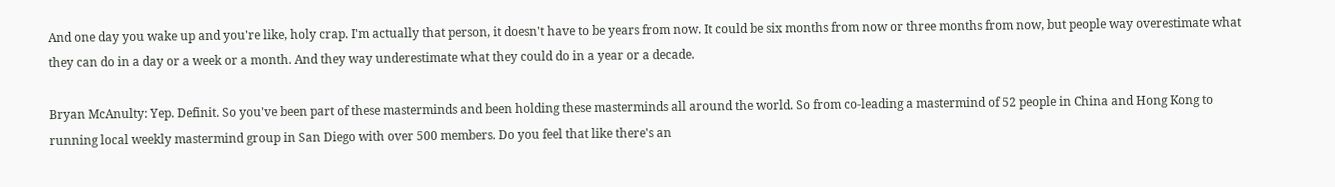And one day you wake up and you're like, holy crap. I'm actually that person, it doesn't have to be years from now. It could be six months from now or three months from now, but people way overestimate what they can do in a day or a week or a month. And they way underestimate what they could do in a year or a decade.

Bryan McAnulty: Yep. Definit. So you've been part of these masterminds and been holding these masterminds all around the world. So from co-leading a mastermind of 52 people in China and Hong Kong to running local weekly mastermind group in San Diego with over 500 members. Do you feel that like there's an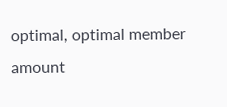optimal, optimal member amount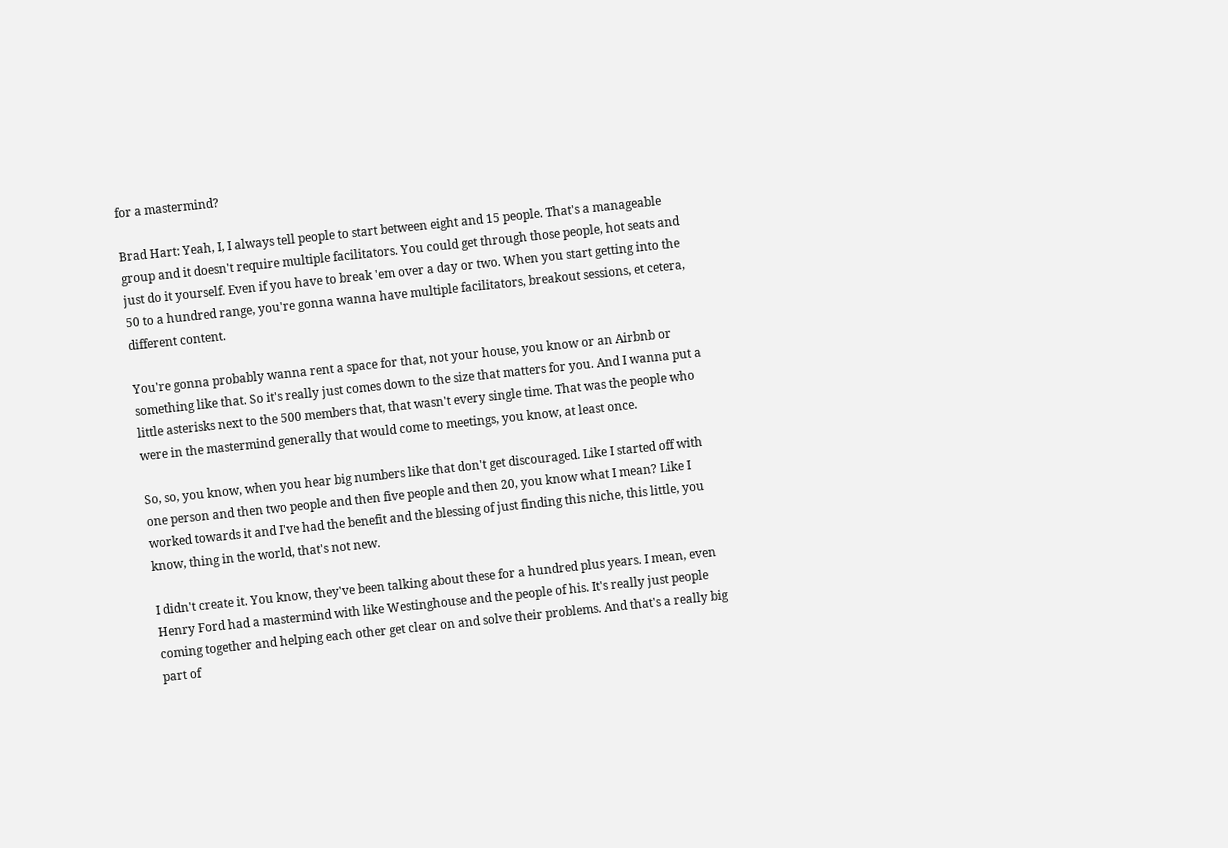for a mastermind?

Brad Hart: Yeah, I, I always tell people to start between eight and 15 people. That's a manageable group and it doesn't require multiple facilitators. You could get through those people, hot seats and just do it yourself. Even if you have to break 'em over a day or two. When you start getting into the 50 to a hundred range, you're gonna wanna have multiple facilitators, breakout sessions, et cetera, different content.

You're gonna probably wanna rent a space for that, not your house, you know or an Airbnb or something like that. So it's really just comes down to the size that matters for you. And I wanna put a little asterisks next to the 500 members that, that wasn't every single time. That was the people who were in the mastermind generally that would come to meetings, you know, at least once.

So, so, you know, when you hear big numbers like that don't get discouraged. Like I started off with one person and then two people and then five people and then 20, you know what I mean? Like I worked towards it and I've had the benefit and the blessing of just finding this niche, this little, you know, thing in the world, that's not new.

I didn't create it. You know, they've been talking about these for a hundred plus years. I mean, even Henry Ford had a mastermind with like Westinghouse and the people of his. It's really just people coming together and helping each other get clear on and solve their problems. And that's a really big part of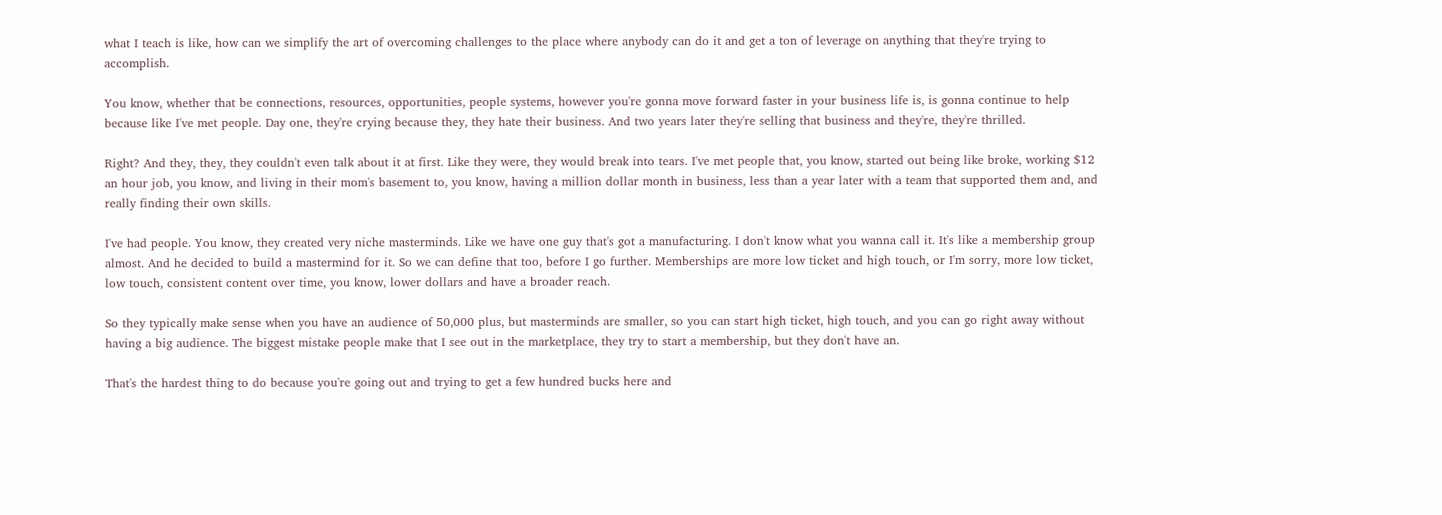what I teach is like, how can we simplify the art of overcoming challenges to the place where anybody can do it and get a ton of leverage on anything that they're trying to accomplish.

You know, whether that be connections, resources, opportunities, people systems, however you're gonna move forward faster in your business life is, is gonna continue to help because like I've met people. Day one, they're crying because they, they hate their business. And two years later they're selling that business and they're, they're thrilled.

Right? And they, they, they couldn't even talk about it at first. Like they were, they would break into tears. I've met people that, you know, started out being like broke, working $12 an hour job, you know, and living in their mom's basement to, you know, having a million dollar month in business, less than a year later with a team that supported them and, and really finding their own skills.

I've had people. You know, they created very niche masterminds. Like we have one guy that's got a manufacturing. I don't know what you wanna call it. It's like a membership group almost. And he decided to build a mastermind for it. So we can define that too, before I go further. Memberships are more low ticket and high touch, or I'm sorry, more low ticket, low touch, consistent content over time, you know, lower dollars and have a broader reach.

So they typically make sense when you have an audience of 50,000 plus, but masterminds are smaller, so you can start high ticket, high touch, and you can go right away without having a big audience. The biggest mistake people make that I see out in the marketplace, they try to start a membership, but they don't have an.

That's the hardest thing to do because you're going out and trying to get a few hundred bucks here and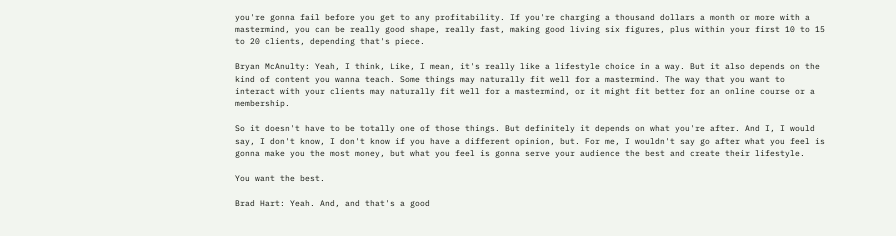you're gonna fail before you get to any profitability. If you're charging a thousand dollars a month or more with a mastermind, you can be really good shape, really fast, making good living six figures, plus within your first 10 to 15 to 20 clients, depending that's piece.

Bryan McAnulty: Yeah, I think, Like, I mean, it's really like a lifestyle choice in a way. But it also depends on the kind of content you wanna teach. Some things may naturally fit well for a mastermind. The way that you want to interact with your clients may naturally fit well for a mastermind, or it might fit better for an online course or a membership.

So it doesn't have to be totally one of those things. But definitely it depends on what you're after. And I, I would say, I don't know, I don't know if you have a different opinion, but. For me, I wouldn't say go after what you feel is gonna make you the most money, but what you feel is gonna serve your audience the best and create their lifestyle.

You want the best.

Brad Hart: Yeah. And, and that's a good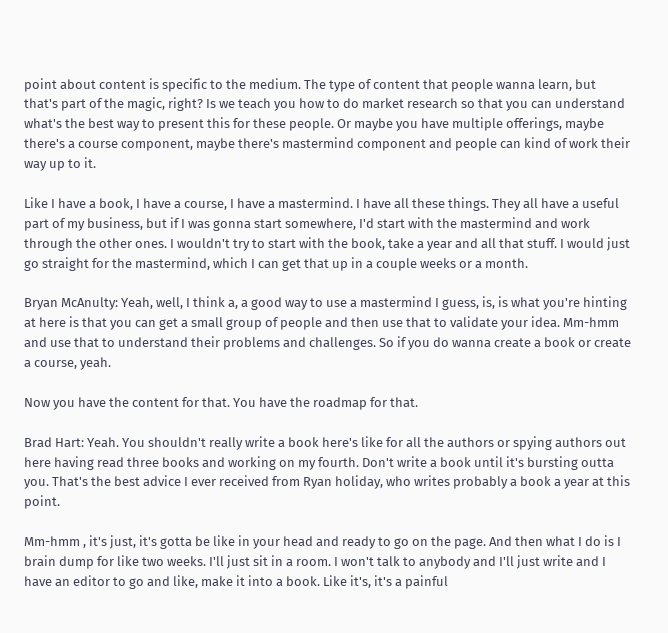point about content is specific to the medium. The type of content that people wanna learn, but that's part of the magic, right? Is we teach you how to do market research so that you can understand what's the best way to present this for these people. Or maybe you have multiple offerings, maybe there's a course component, maybe there's mastermind component and people can kind of work their way up to it.

Like I have a book, I have a course, I have a mastermind. I have all these things. They all have a useful part of my business, but if I was gonna start somewhere, I'd start with the mastermind and work through the other ones. I wouldn't try to start with the book, take a year and all that stuff. I would just go straight for the mastermind, which I can get that up in a couple weeks or a month.

Bryan McAnulty: Yeah, well, I think a, a good way to use a mastermind I guess, is, is what you're hinting at here is that you can get a small group of people and then use that to validate your idea. Mm-hmm and use that to understand their problems and challenges. So if you do wanna create a book or create a course, yeah.

Now you have the content for that. You have the roadmap for that.

Brad Hart: Yeah. You shouldn't really write a book here's like for all the authors or spying authors out here having read three books and working on my fourth. Don't write a book until it's bursting outta you. That's the best advice I ever received from Ryan holiday, who writes probably a book a year at this point.

Mm-hmm , it's just, it's gotta be like in your head and ready to go on the page. And then what I do is I brain dump for like two weeks. I'll just sit in a room. I won't talk to anybody and I'll just write and I have an editor to go and like, make it into a book. Like it's, it's a painful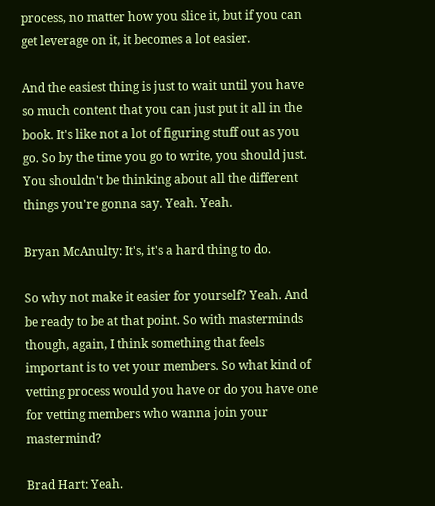process, no matter how you slice it, but if you can get leverage on it, it becomes a lot easier.

And the easiest thing is just to wait until you have so much content that you can just put it all in the book. It's like not a lot of figuring stuff out as you go. So by the time you go to write, you should just. You shouldn't be thinking about all the different things you're gonna say. Yeah. Yeah.

Bryan McAnulty: It's, it's a hard thing to do.

So why not make it easier for yourself? Yeah. And be ready to be at that point. So with masterminds though, again, I think something that feels important is to vet your members. So what kind of vetting process would you have or do you have one for vetting members who wanna join your mastermind?

Brad Hart: Yeah.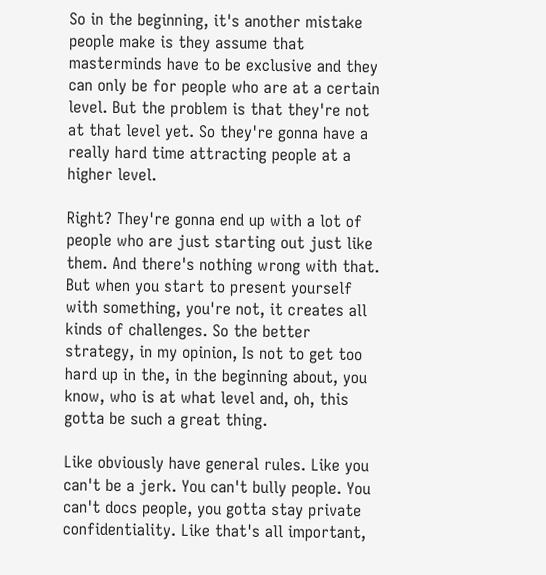So in the beginning, it's another mistake people make is they assume that masterminds have to be exclusive and they can only be for people who are at a certain level. But the problem is that they're not at that level yet. So they're gonna have a really hard time attracting people at a higher level.

Right? They're gonna end up with a lot of people who are just starting out just like them. And there's nothing wrong with that. But when you start to present yourself with something, you're not, it creates all kinds of challenges. So the better strategy, in my opinion, Is not to get too hard up in the, in the beginning about, you know, who is at what level and, oh, this gotta be such a great thing.

Like obviously have general rules. Like you can't be a jerk. You can't bully people. You can't docs people, you gotta stay private confidentiality. Like that's all important,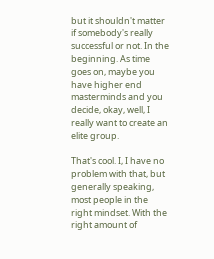but it shouldn't matter if somebody's really successful or not. In the beginning. As time goes on, maybe you have higher end masterminds and you decide, okay, well, I really want to create an elite group.

That's cool. I, I have no problem with that, but generally speaking, most people in the right mindset. With the right amount of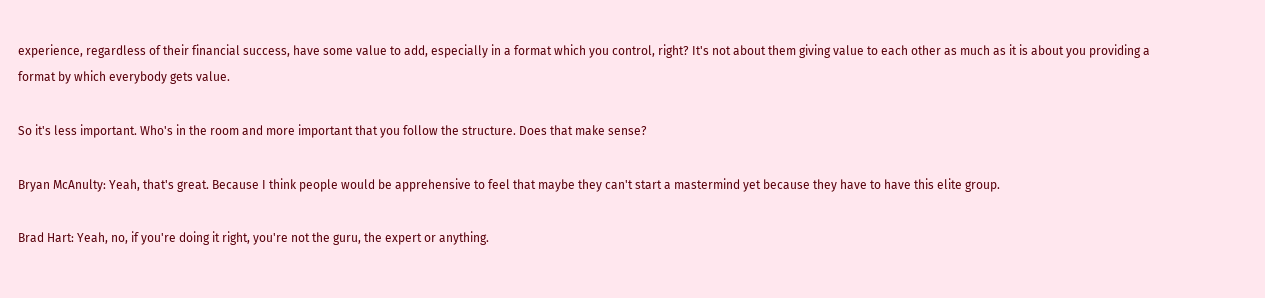experience, regardless of their financial success, have some value to add, especially in a format which you control, right? It's not about them giving value to each other as much as it is about you providing a format by which everybody gets value.

So it's less important. Who's in the room and more important that you follow the structure. Does that make sense?

Bryan McAnulty: Yeah, that's great. Because I think people would be apprehensive to feel that maybe they can't start a mastermind yet because they have to have this elite group.

Brad Hart: Yeah, no, if you're doing it right, you're not the guru, the expert or anything.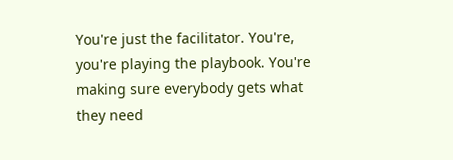You're just the facilitator. You're, you're playing the playbook. You're making sure everybody gets what they need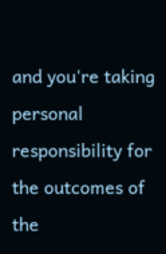and you're taking personal responsibility for the outcomes of the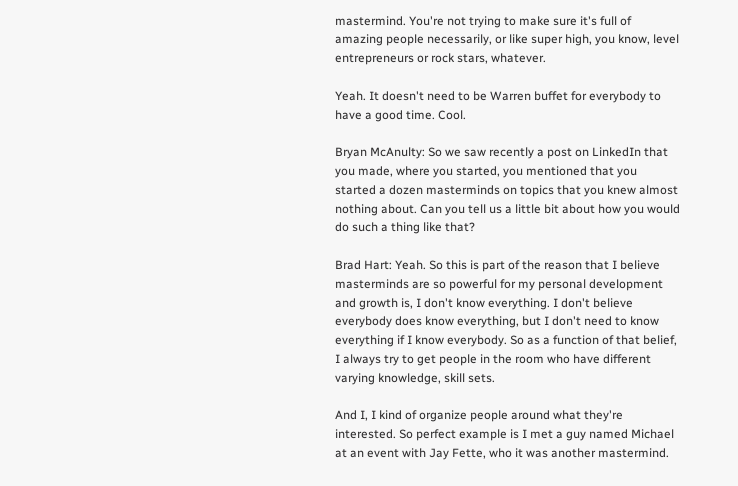mastermind. You're not trying to make sure it's full of amazing people necessarily, or like super high, you know, level entrepreneurs or rock stars, whatever.

Yeah. It doesn't need to be Warren buffet for everybody to have a good time. Cool.

Bryan McAnulty: So we saw recently a post on LinkedIn that you made, where you started, you mentioned that you started a dozen masterminds on topics that you knew almost nothing about. Can you tell us a little bit about how you would do such a thing like that?

Brad Hart: Yeah. So this is part of the reason that I believe masterminds are so powerful for my personal development and growth is, I don't know everything. I don't believe everybody does know everything, but I don't need to know everything if I know everybody. So as a function of that belief, I always try to get people in the room who have different varying knowledge, skill sets.

And I, I kind of organize people around what they're interested. So perfect example is I met a guy named Michael at an event with Jay Fette, who it was another mastermind.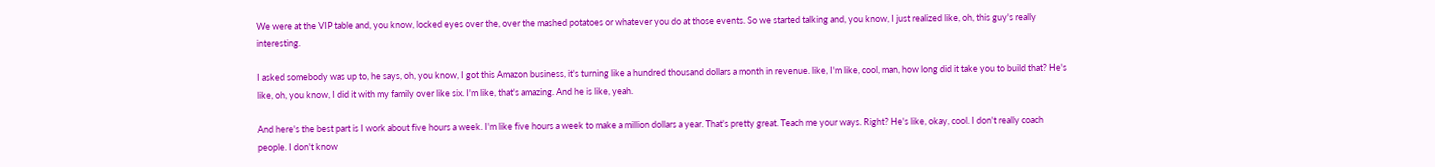We were at the VIP table and, you know, locked eyes over the, over the mashed potatoes or whatever you do at those events. So we started talking and, you know, I just realized like, oh, this guy's really interesting.

I asked somebody was up to, he says, oh, you know, I got this Amazon business, it's turning like a hundred thousand dollars a month in revenue. like, I'm like, cool, man, how long did it take you to build that? He's like, oh, you know, I did it with my family over like six. I'm like, that's amazing. And he is like, yeah.

And here's the best part is I work about five hours a week. I'm like five hours a week to make a million dollars a year. That's pretty great. Teach me your ways. Right? He's like, okay, cool. I don't really coach people. I don't know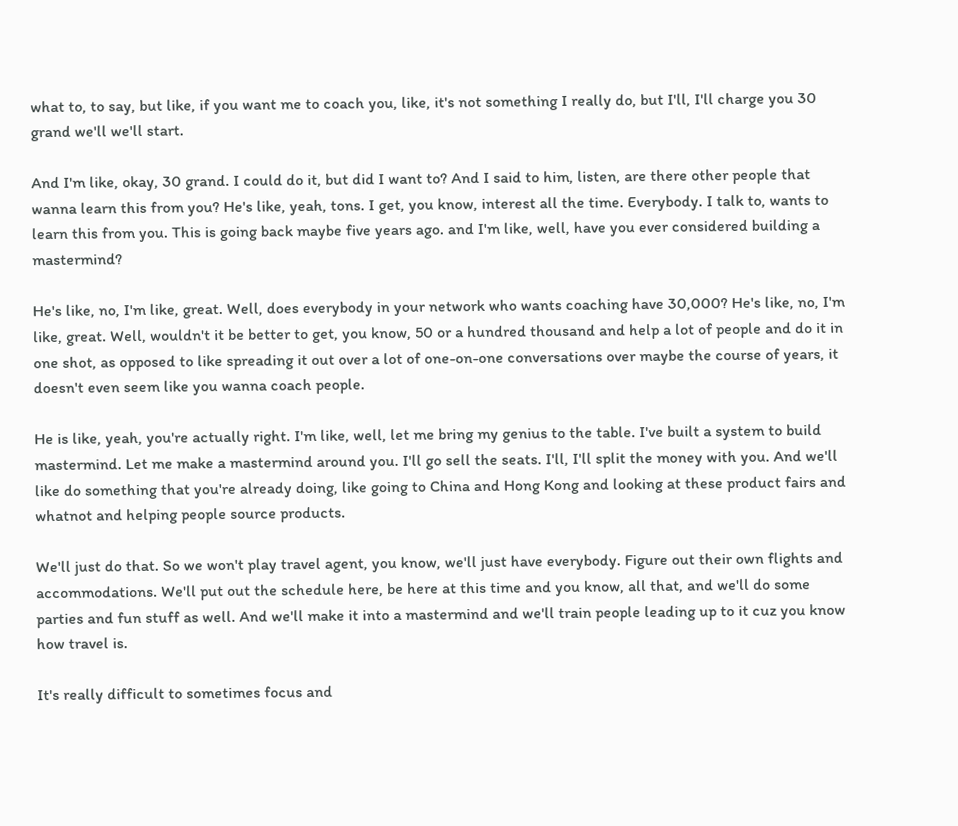what to, to say, but like, if you want me to coach you, like, it's not something I really do, but I'll, I'll charge you 30 grand we'll we'll start.

And I'm like, okay, 30 grand. I could do it, but did I want to? And I said to him, listen, are there other people that wanna learn this from you? He's like, yeah, tons. I get, you know, interest all the time. Everybody. I talk to, wants to learn this from you. This is going back maybe five years ago. and I'm like, well, have you ever considered building a mastermind?

He's like, no, I'm like, great. Well, does everybody in your network who wants coaching have 30,000? He's like, no, I'm like, great. Well, wouldn't it be better to get, you know, 50 or a hundred thousand and help a lot of people and do it in one shot, as opposed to like spreading it out over a lot of one-on-one conversations over maybe the course of years, it doesn't even seem like you wanna coach people.

He is like, yeah, you're actually right. I'm like, well, let me bring my genius to the table. I've built a system to build mastermind. Let me make a mastermind around you. I'll go sell the seats. I'll, I'll split the money with you. And we'll like do something that you're already doing, like going to China and Hong Kong and looking at these product fairs and whatnot and helping people source products.

We'll just do that. So we won't play travel agent, you know, we'll just have everybody. Figure out their own flights and accommodations. We'll put out the schedule here, be here at this time and you know, all that, and we'll do some parties and fun stuff as well. And we'll make it into a mastermind and we'll train people leading up to it cuz you know how travel is.

It's really difficult to sometimes focus and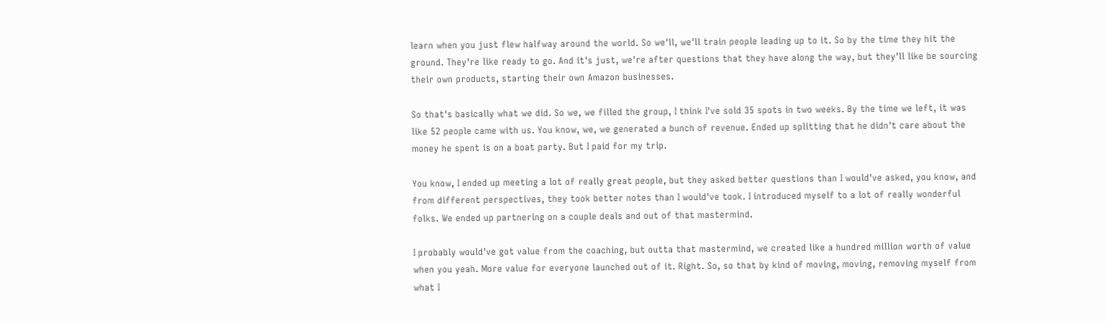learn when you just flew halfway around the world. So we'll, we'll train people leading up to it. So by the time they hit the ground. They're like ready to go. And it's just, we're after questions that they have along the way, but they'll like be sourcing their own products, starting their own Amazon businesses.

So that's basically what we did. So we, we filled the group, I think I've sold 35 spots in two weeks. By the time we left, it was like 52 people came with us. You know, we, we generated a bunch of revenue. Ended up splitting that he didn't care about the money he spent is on a boat party. But I paid for my trip.

You know, I ended up meeting a lot of really great people, but they asked better questions than I would've asked, you know, and from different perspectives, they took better notes than I would've took. I introduced myself to a lot of really wonderful folks. We ended up partnering on a couple deals and out of that mastermind.

I probably would've got value from the coaching, but outta that mastermind, we created like a hundred million worth of value when you yeah. More value for everyone launched out of it. Right. So, so that by kind of moving, moving, removing myself from what I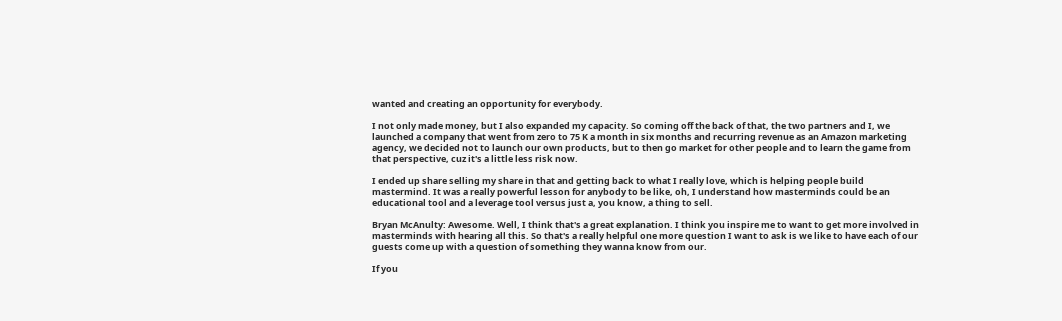wanted and creating an opportunity for everybody.

I not only made money, but I also expanded my capacity. So coming off the back of that, the two partners and I, we launched a company that went from zero to 75 K a month in six months and recurring revenue as an Amazon marketing agency, we decided not to launch our own products, but to then go market for other people and to learn the game from that perspective, cuz it's a little less risk now.

I ended up share selling my share in that and getting back to what I really love, which is helping people build mastermind. It was a really powerful lesson for anybody to be like, oh, I understand how masterminds could be an educational tool and a leverage tool versus just a, you know, a thing to sell.

Bryan McAnulty: Awesome. Well, I think that's a great explanation. I think you inspire me to want to get more involved in masterminds with hearing all this. So that's a really helpful one more question I want to ask is we like to have each of our guests come up with a question of something they wanna know from our.

If you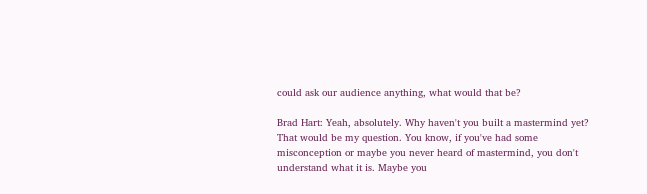could ask our audience anything, what would that be?

Brad Hart: Yeah, absolutely. Why haven't you built a mastermind yet? That would be my question. You know, if you've had some misconception or maybe you never heard of mastermind, you don't understand what it is. Maybe you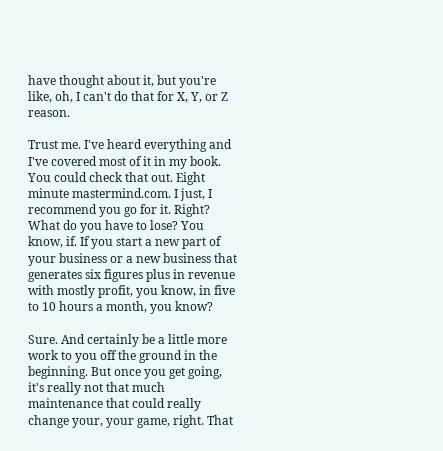have thought about it, but you're like, oh, I can't do that for X, Y, or Z reason.

Trust me. I've heard everything and I've covered most of it in my book. You could check that out. Eight minute mastermind.com. I just, I recommend you go for it. Right? What do you have to lose? You know, if. If you start a new part of your business or a new business that generates six figures plus in revenue with mostly profit, you know, in five to 10 hours a month, you know?

Sure. And certainly be a little more work to you off the ground in the beginning. But once you get going, it's really not that much maintenance that could really change your, your game, right. That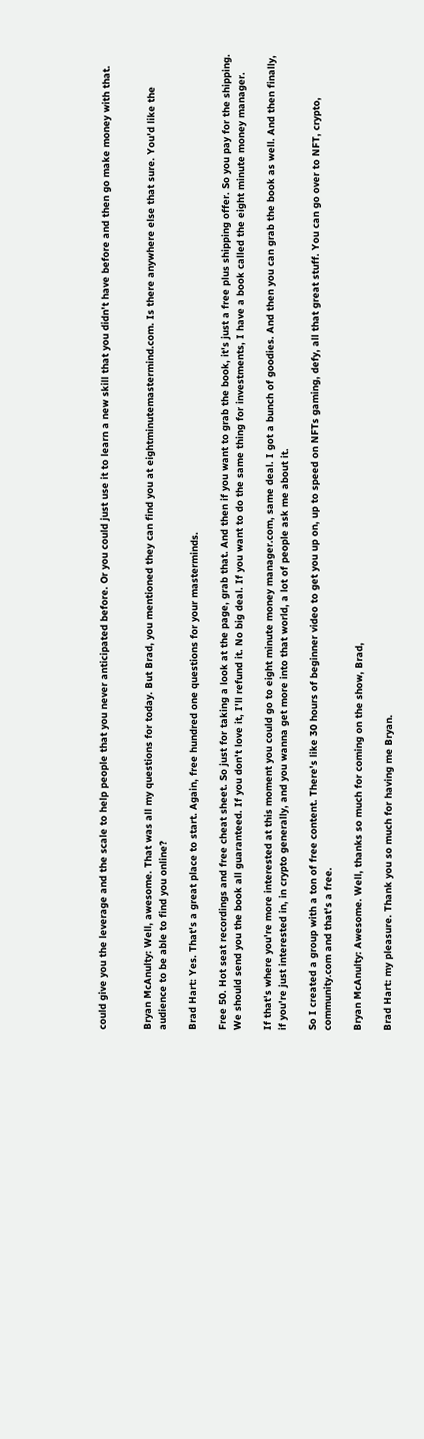could give you the leverage and the scale to help people that you never anticipated before. Or you could just use it to learn a new skill that you didn't have before and then go make money with that.


Bryan McAnulty: Well, awesome. That was all my questions for today. But Brad, you mentioned they can find you at eightminutemastermind.com. Is there anywhere else that sure. You'd like the audience to be able to find you online?

Brad Hart: Yes. That's a great place to start. Again, free hundred one questions for your masterminds.

Free 50. Hot seat recordings and free cheat sheet. So just for taking a look at the page, grab that. And then if you want to grab the book, it's just a free plus shipping offer. So you pay for the shipping. We should send you the book all guaranteed. If you don't love it, I'll refund it. No big deal. If you want to do the same thing for investments, I have a book called the eight minute money manager.

If that's where you're more interested at this moment you could go to eight minute money manager.com, same deal. I got a bunch of goodies. And then you can grab the book as well. And then finally, if you're just interested in, in crypto generally, and you wanna get more into that world, a lot of people ask me about it.

So I created a group with a ton of free content. There's like 30 hours of beginner video to get you up on, up to speed on NFTs gaming, defy, all that great stuff. You can go over to NFT, crypto, community.com and that's a free.

Bryan McAnulty: Awesome. Well, thanks so much for coming on the show, Brad,

Brad Hart: my pleasure. Thank you so much for having me Bryan.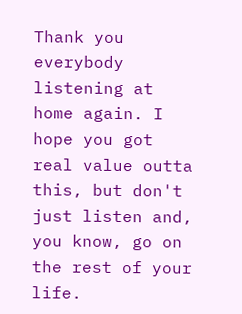Thank you everybody listening at home again. I hope you got real value outta this, but don't just listen and, you know, go on the rest of your life.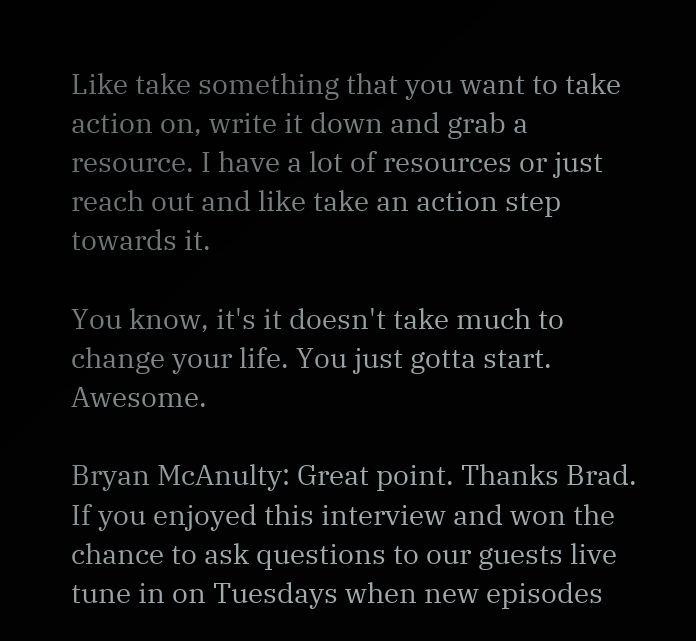Like take something that you want to take action on, write it down and grab a resource. I have a lot of resources or just reach out and like take an action step towards it.

You know, it's it doesn't take much to change your life. You just gotta start. Awesome.

Bryan McAnulty: Great point. Thanks Brad. If you enjoyed this interview and won the chance to ask questions to our guests live tune in on Tuesdays when new episodes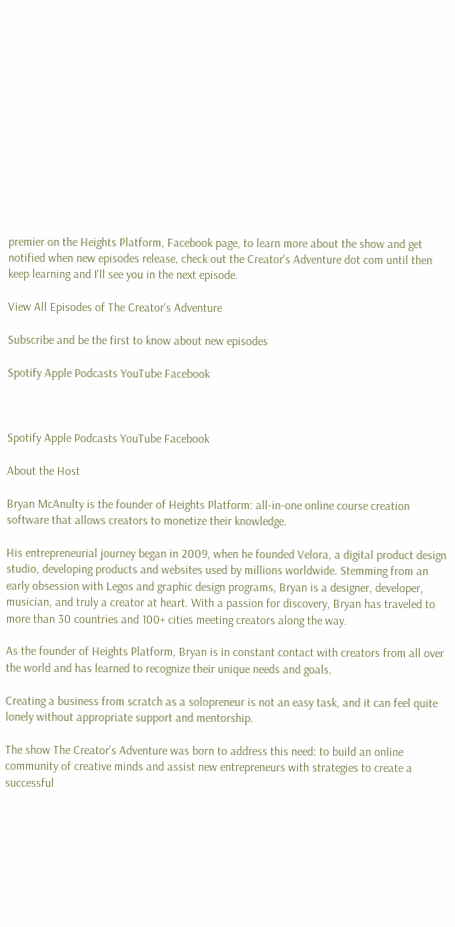premier on the Heights Platform, Facebook page, to learn more about the show and get notified when new episodes release, check out the Creator's Adventure dot com until then keep learning and I'll see you in the next episode.

View All Episodes of The Creator's Adventure

Subscribe and be the first to know about new episodes

Spotify Apple Podcasts YouTube Facebook



Spotify Apple Podcasts YouTube Facebook

About the Host

Bryan McAnulty is the founder of Heights Platform: all-in-one online course creation software that allows creators to monetize their knowledge.

His entrepreneurial journey began in 2009, when he founded Velora, a digital product design studio, developing products and websites used by millions worldwide. Stemming from an early obsession with Legos and graphic design programs, Bryan is a designer, developer, musician, and truly a creator at heart. With a passion for discovery, Bryan has traveled to more than 30 countries and 100+ cities meeting creators along the way.

As the founder of Heights Platform, Bryan is in constant contact with creators from all over the world and has learned to recognize their unique needs and goals.

Creating a business from scratch as a solopreneur is not an easy task, and it can feel quite lonely without appropriate support and mentorship.

The show The Creator’s Adventure was born to address this need: to build an online community of creative minds and assist new entrepreneurs with strategies to create a successful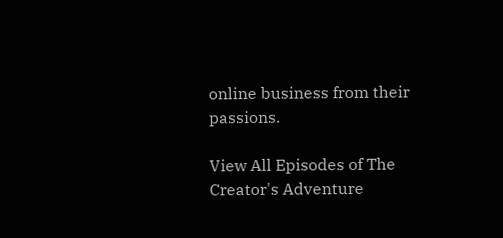online business from their passions.

View All Episodes of The Creator's Adventure